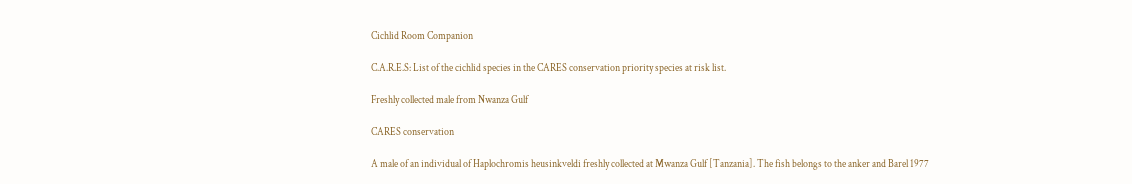Cichlid Room Companion

C.A.R.E.S: List of the cichlid species in the CARES conservation priority species at risk list.

Freshly collected male from Nwanza Gulf

CARES conservation

A male of an individual of Haplochromis heusinkveldi freshly collected at Mwanza Gulf [Tanzania]. The fish belongs to the anker and Barel 1977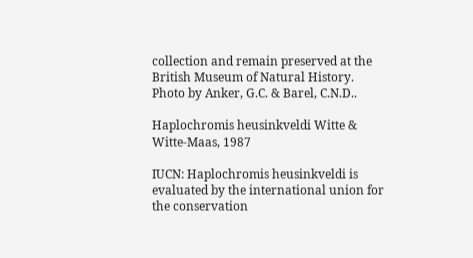collection and remain preserved at the British Museum of Natural History. Photo by Anker, G.C. & Barel, C.N.D..

Haplochromis heusinkveldi Witte & Witte-Maas, 1987

IUCN: Haplochromis heusinkveldi is evaluated by the international union for the conservation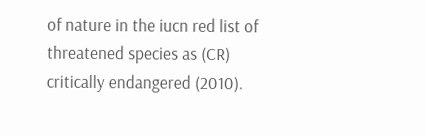of nature in the iucn red list of threatened species as (CR) critically endangered (2010).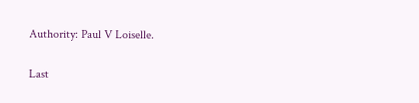Authority: Paul V Loiselle.

Last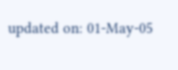updated on: 01-May-05